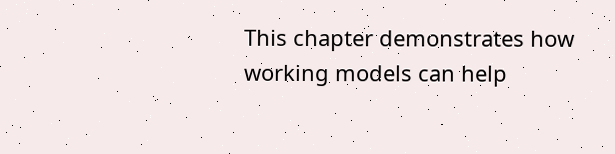This chapter demonstrates how working models can help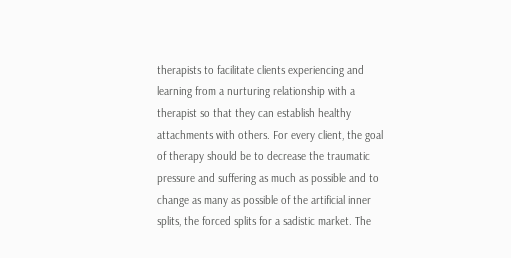therapists to facilitate clients experiencing and learning from a nurturing relationship with a therapist so that they can establish healthy attachments with others. For every client, the goal of therapy should be to decrease the traumatic pressure and suffering as much as possible and to change as many as possible of the artificial inner splits, the forced splits for a sadistic market. The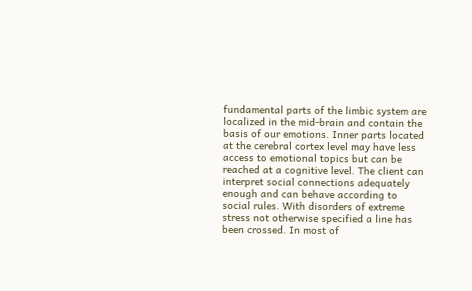fundamental parts of the limbic system are localized in the mid-brain and contain the basis of our emotions. Inner parts located at the cerebral cortex level may have less access to emotional topics but can be reached at a cognitive level. The client can interpret social connections adequately enough and can behave according to social rules. With disorders of extreme stress not otherwise specified a line has been crossed. In most of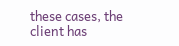these cases, the client has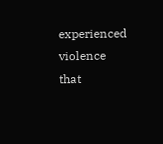experienced violence that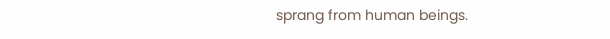sprang from human beings.